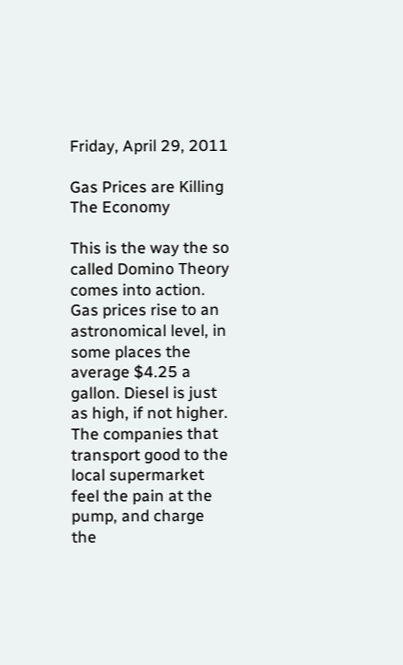Friday, April 29, 2011

Gas Prices are Killing The Economy

This is the way the so called Domino Theory comes into action. Gas prices rise to an astronomical level, in some places the average $4.25 a gallon. Diesel is just as high, if not higher. The companies that transport good to the local supermarket feel the pain at the pump, and charge the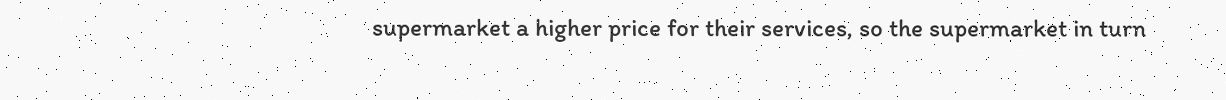supermarket a higher price for their services, so the supermarket in turn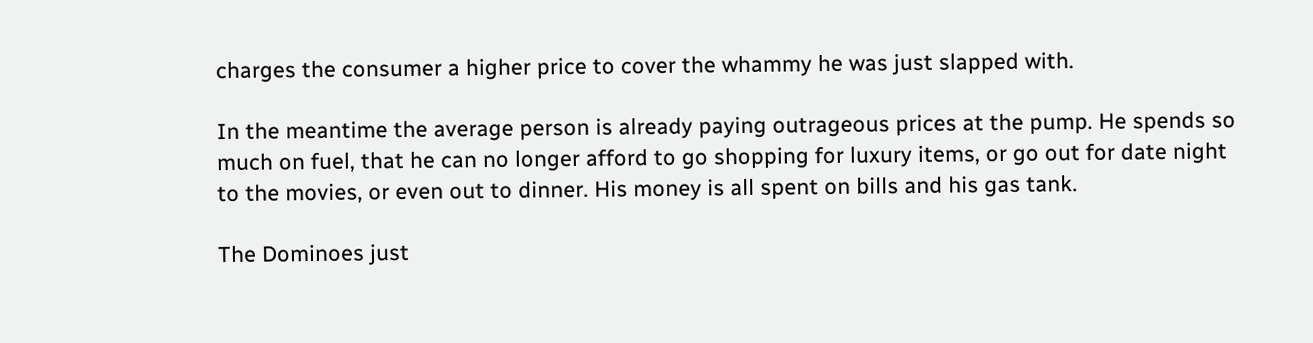charges the consumer a higher price to cover the whammy he was just slapped with.

In the meantime the average person is already paying outrageous prices at the pump. He spends so much on fuel, that he can no longer afford to go shopping for luxury items, or go out for date night to the movies, or even out to dinner. His money is all spent on bills and his gas tank.

The Dominoes just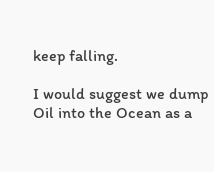keep falling.

I would suggest we dump Oil into the Ocean as a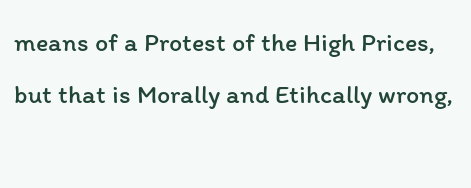means of a Protest of the High Prices, but that is Morally and Etihcally wrong,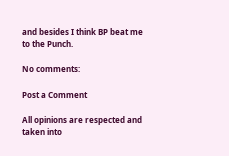and besides I think BP beat me to the Punch.

No comments:

Post a Comment

All opinions are respected and taken into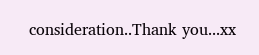consideration..Thank you...xx